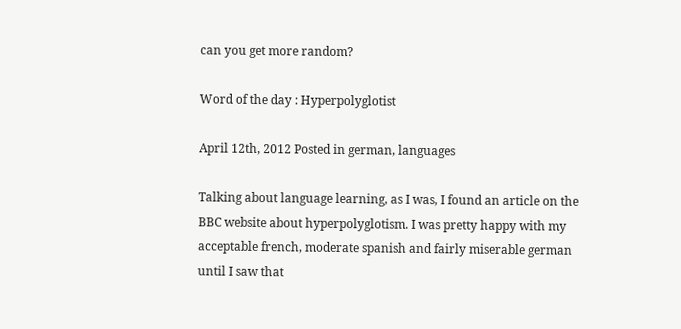can you get more random?

Word of the day : Hyperpolyglotist

April 12th, 2012 Posted in german, languages

Talking about language learning, as I was, I found an article on the BBC website about hyperpolyglotism. I was pretty happy with my acceptable french, moderate spanish and fairly miserable german until I saw that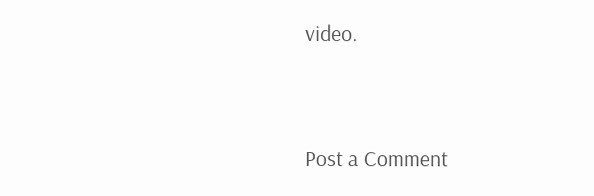video.


Post a Comment